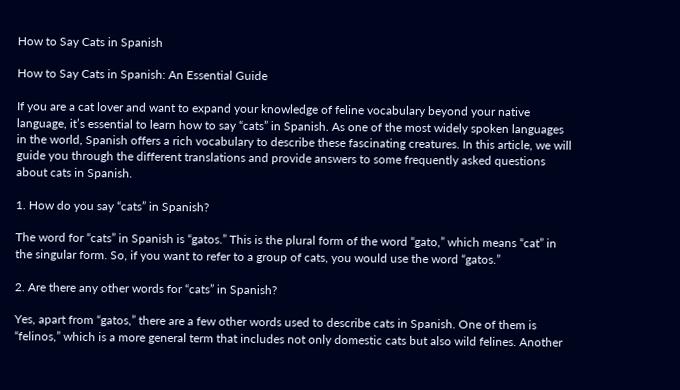How to Say Cats in Spanish

How to Say Cats in Spanish: An Essential Guide

If you are a cat lover and want to expand your knowledge of feline vocabulary beyond your native language, it’s essential to learn how to say “cats” in Spanish. As one of the most widely spoken languages in the world, Spanish offers a rich vocabulary to describe these fascinating creatures. In this article, we will guide you through the different translations and provide answers to some frequently asked questions about cats in Spanish.

1. How do you say “cats” in Spanish?

The word for “cats” in Spanish is “gatos.” This is the plural form of the word “gato,” which means “cat” in the singular form. So, if you want to refer to a group of cats, you would use the word “gatos.”

2. Are there any other words for “cats” in Spanish?

Yes, apart from “gatos,” there are a few other words used to describe cats in Spanish. One of them is “felinos,” which is a more general term that includes not only domestic cats but also wild felines. Another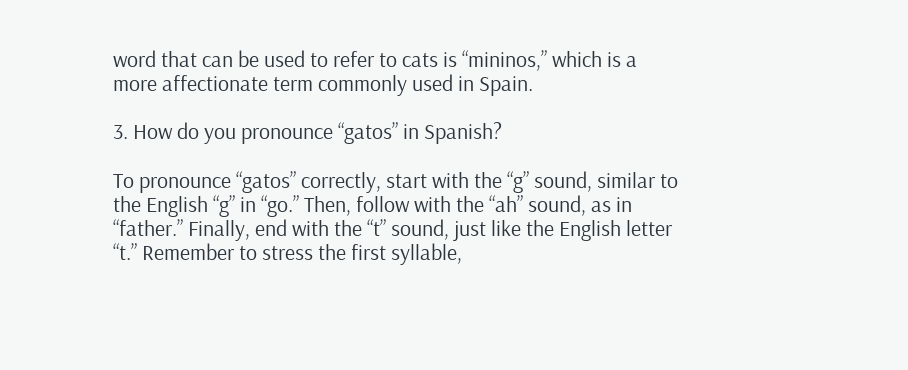word that can be used to refer to cats is “mininos,” which is a more affectionate term commonly used in Spain.

3. How do you pronounce “gatos” in Spanish?

To pronounce “gatos” correctly, start with the “g” sound, similar to the English “g” in “go.” Then, follow with the “ah” sound, as in “father.” Finally, end with the “t” sound, just like the English letter “t.” Remember to stress the first syllable,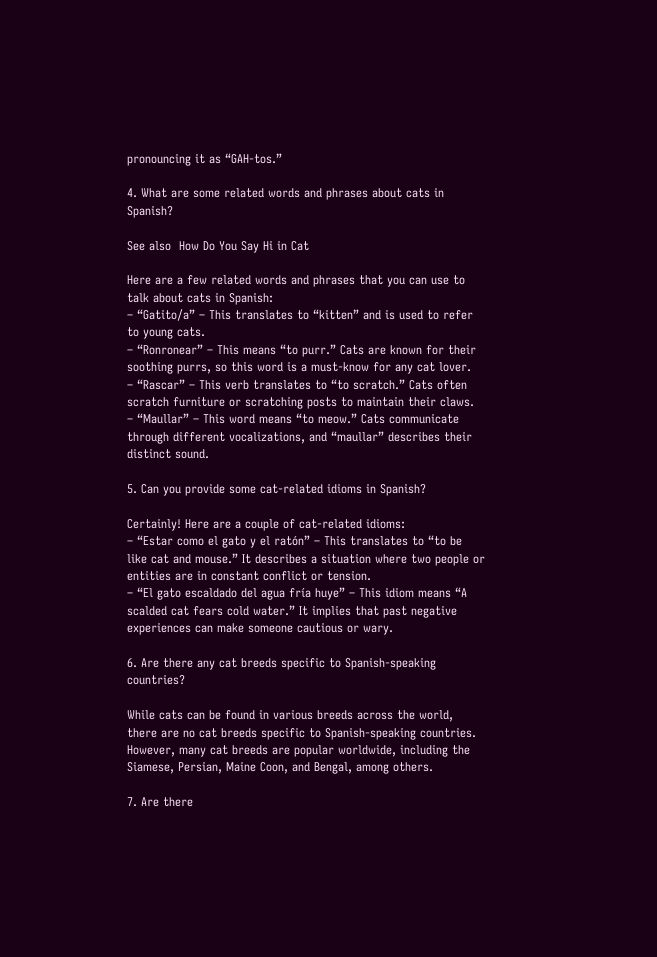pronouncing it as “GAH-tos.”

4. What are some related words and phrases about cats in Spanish?

See also  How Do You Say Hi in Cat

Here are a few related words and phrases that you can use to talk about cats in Spanish:
– “Gatito/a” – This translates to “kitten” and is used to refer to young cats.
– “Ronronear” – This means “to purr.” Cats are known for their soothing purrs, so this word is a must-know for any cat lover.
– “Rascar” – This verb translates to “to scratch.” Cats often scratch furniture or scratching posts to maintain their claws.
– “Maullar” – This word means “to meow.” Cats communicate through different vocalizations, and “maullar” describes their distinct sound.

5. Can you provide some cat-related idioms in Spanish?

Certainly! Here are a couple of cat-related idioms:
– “Estar como el gato y el ratón” – This translates to “to be like cat and mouse.” It describes a situation where two people or entities are in constant conflict or tension.
– “El gato escaldado del agua fría huye” – This idiom means “A scalded cat fears cold water.” It implies that past negative experiences can make someone cautious or wary.

6. Are there any cat breeds specific to Spanish-speaking countries?

While cats can be found in various breeds across the world, there are no cat breeds specific to Spanish-speaking countries. However, many cat breeds are popular worldwide, including the Siamese, Persian, Maine Coon, and Bengal, among others.

7. Are there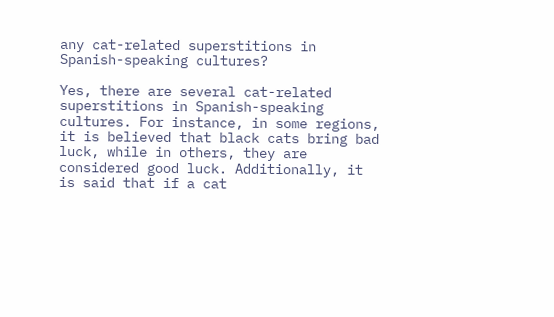any cat-related superstitions in Spanish-speaking cultures?

Yes, there are several cat-related superstitions in Spanish-speaking cultures. For instance, in some regions, it is believed that black cats bring bad luck, while in others, they are considered good luck. Additionally, it is said that if a cat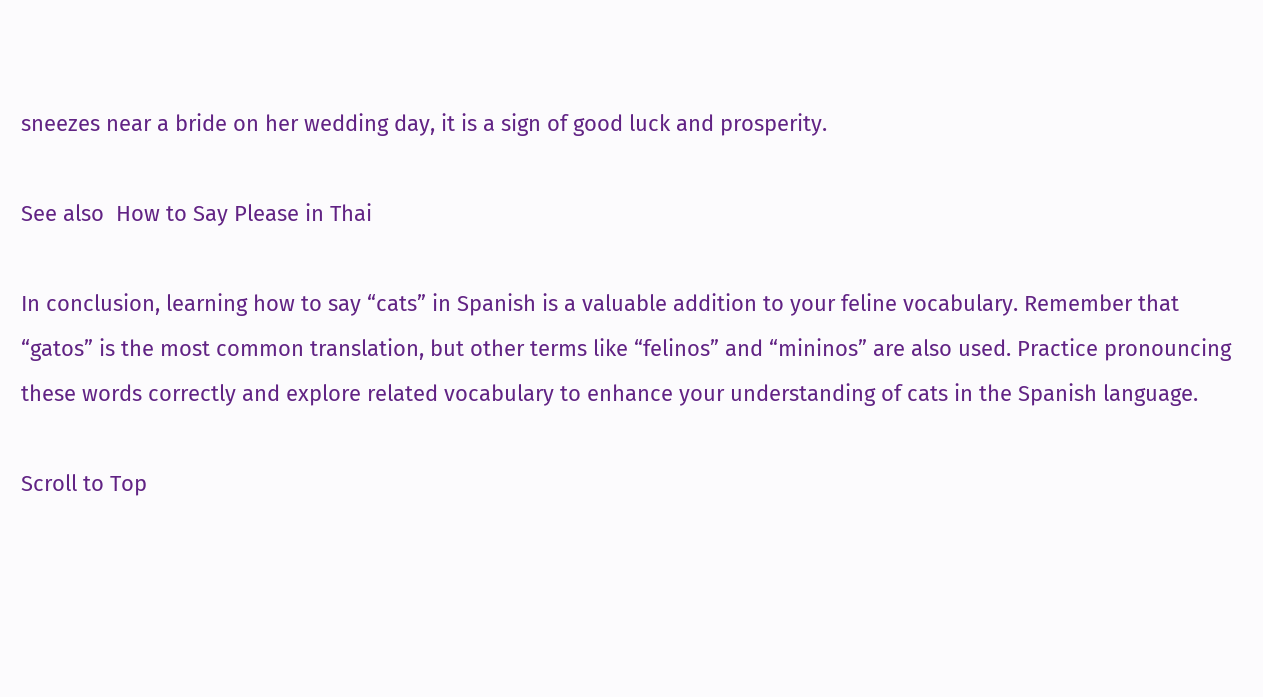sneezes near a bride on her wedding day, it is a sign of good luck and prosperity.

See also  How to Say Please in Thai

In conclusion, learning how to say “cats” in Spanish is a valuable addition to your feline vocabulary. Remember that “gatos” is the most common translation, but other terms like “felinos” and “mininos” are also used. Practice pronouncing these words correctly and explore related vocabulary to enhance your understanding of cats in the Spanish language.

Scroll to Top